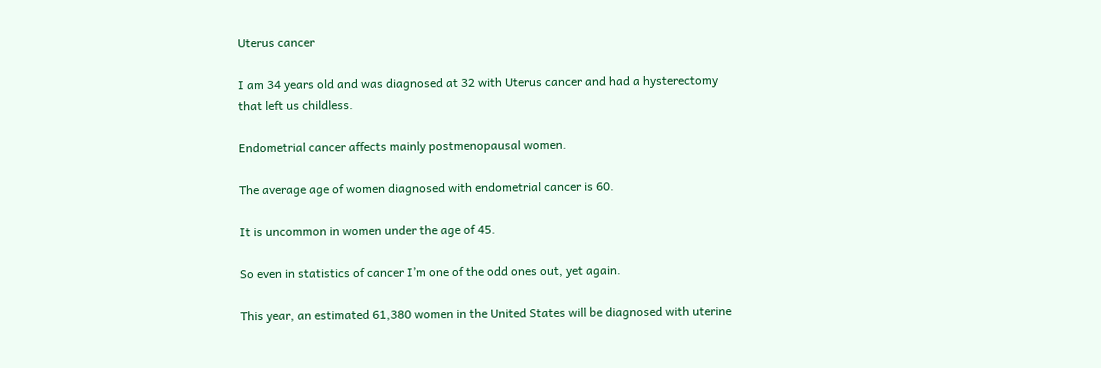Uterus cancer

I am 34 years old and was diagnosed at 32 with Uterus cancer and had a hysterectomy that left us childless.

Endometrial cancer affects mainly postmenopausal women.

The average age of women diagnosed with endometrial cancer is 60.

It is uncommon in women under the age of 45.

So even in statistics of cancer I’m one of the odd ones out, yet again.

This year, an estimated 61,380 women in the United States will be diagnosed with uterine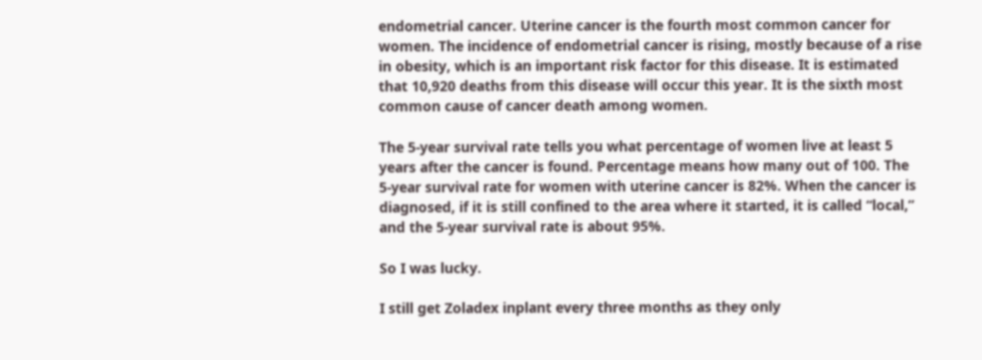endometrial cancer. Uterine cancer is the fourth most common cancer for women. The incidence of endometrial cancer is rising, mostly because of a rise in obesity, which is an important risk factor for this disease. It is estimated that 10,920 deaths from this disease will occur this year. It is the sixth most common cause of cancer death among women.

The 5-year survival rate tells you what percentage of women live at least 5 years after the cancer is found. Percentage means how many out of 100. The 5-year survival rate for women with uterine cancer is 82%. When the cancer is diagnosed, if it is still confined to the area where it started, it is called “local,” and the 5-year survival rate is about 95%.

So I was lucky.

I still get Zoladex inplant every three months as they only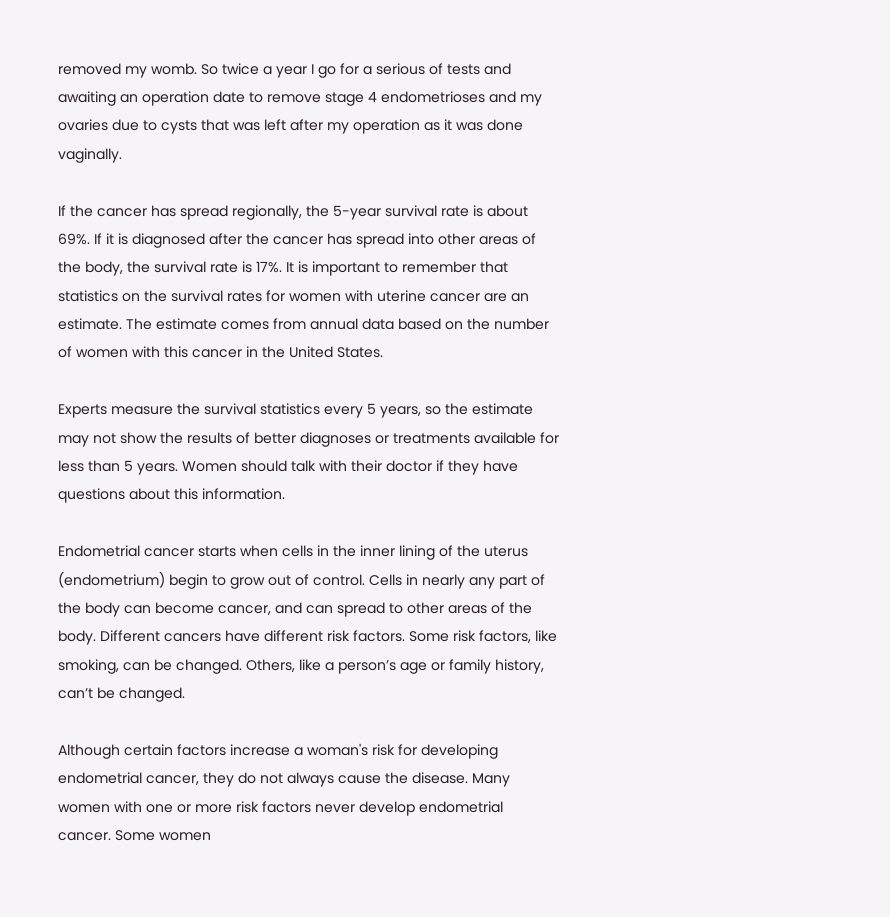removed my womb. So twice a year I go for a serious of tests and awaiting an operation date to remove stage 4 endometrioses and my ovaries due to cysts that was left after my operation as it was done vaginally.

If the cancer has spread regionally, the 5-year survival rate is about 69%. If it is diagnosed after the cancer has spread into other areas of the body, the survival rate is 17%. It is important to remember that statistics on the survival rates for women with uterine cancer are an estimate. The estimate comes from annual data based on the number of women with this cancer in the United States.

Experts measure the survival statistics every 5 years, so the estimate may not show the results of better diagnoses or treatments available for less than 5 years. Women should talk with their doctor if they have questions about this information.

Endometrial cancer starts when cells in the inner lining of the uterus (endometrium) begin to grow out of control. Cells in nearly any part of the body can become cancer, and can spread to other areas of the body. Different cancers have different risk factors. Some risk factors, like smoking, can be changed. Others, like a person’s age or family history, can’t be changed.

Although certain factors increase a woman's risk for developing endometrial cancer, they do not always cause the disease. Many women with one or more risk factors never develop endometrial cancer. Some women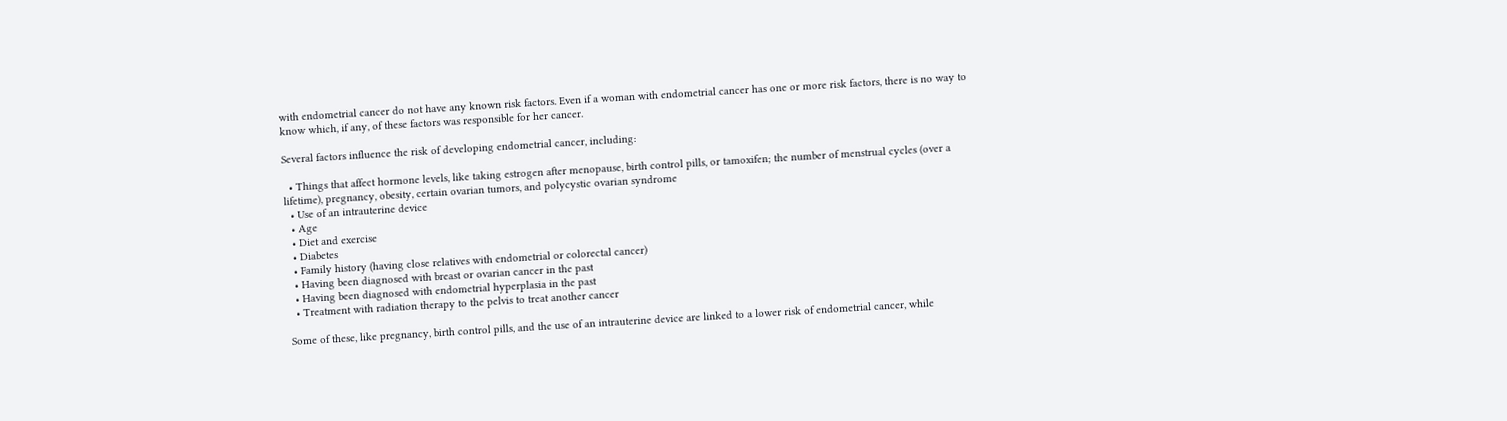with endometrial cancer do not have any known risk factors. Even if a woman with endometrial cancer has one or more risk factors, there is no way to know which, if any, of these factors was responsible for her cancer.

Several factors influence the risk of developing endometrial cancer, including:

  • Things that affect hormone levels, like taking estrogen after menopause, birth control pills, or tamoxifen; the number of menstrual cycles (over a lifetime), pregnancy, obesity, certain ovarian tumors, and polycystic ovarian syndrome
  • Use of an intrauterine device
  • Age
  • Diet and exercise
  • Diabetes
  • Family history (having close relatives with endometrial or colorectal cancer)
  • Having been diagnosed with breast or ovarian cancer in the past
  • Having been diagnosed with endometrial hyperplasia in the past
  • Treatment with radiation therapy to the pelvis to treat another cancer

Some of these, like pregnancy, birth control pills, and the use of an intrauterine device are linked to a lower risk of endometrial cancer, while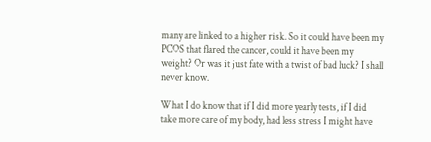many are linked to a higher risk. So it could have been my PCOS that flared the cancer, could it have been my weight? Or was it just fate with a twist of bad luck? I shall never know.

What I do know that if I did more yearly tests, if I did take more care of my body, had less stress I might have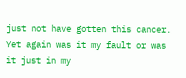just not have gotten this cancer. Yet again was it my fault or was it just in my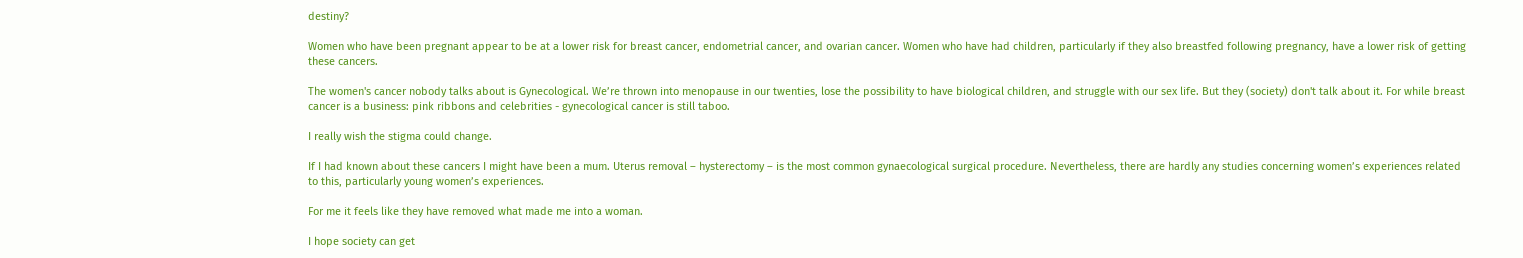destiny?

Women who have been pregnant appear to be at a lower risk for breast cancer, endometrial cancer, and ovarian cancer. Women who have had children, particularly if they also breastfed following pregnancy, have a lower risk of getting these cancers.

The women's cancer nobody talks about is Gynecological. We’re thrown into menopause in our twenties, lose the possibility to have biological children, and struggle with our sex life. But they (society) don't talk about it. For while breast cancer is a business: pink ribbons and celebrities - gynecological cancer is still taboo.

I really wish the stigma could change.

If I had known about these cancers I might have been a mum. Uterus removal – hysterectomy – is the most common gynaecological surgical procedure. Nevertheless, there are hardly any studies concerning women’s experiences related to this, particularly young women’s experiences.

For me it feels like they have removed what made me into a woman.

I hope society can get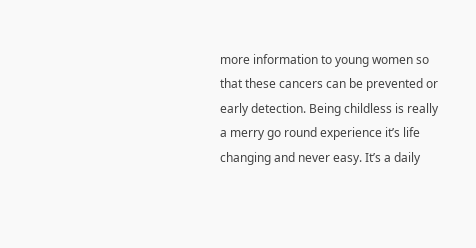more information to young women so that these cancers can be prevented or early detection. Being childless is really a merry go round experience it’s life changing and never easy. It’s a daily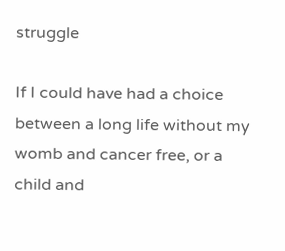struggle

If I could have had a choice between a long life without my womb and cancer free, or a child and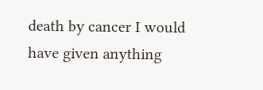death by cancer I would have given anything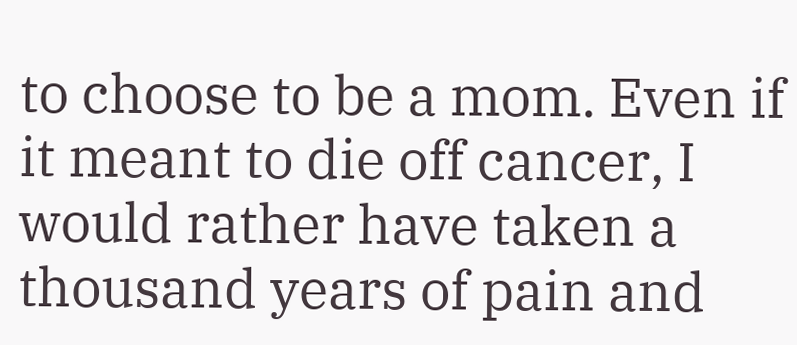to choose to be a mom. Even if it meant to die off cancer, I would rather have taken a thousand years of pain and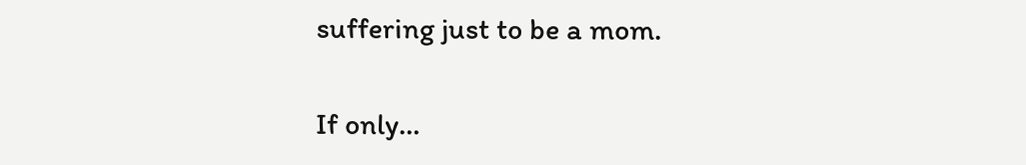suffering just to be a mom.

If only…